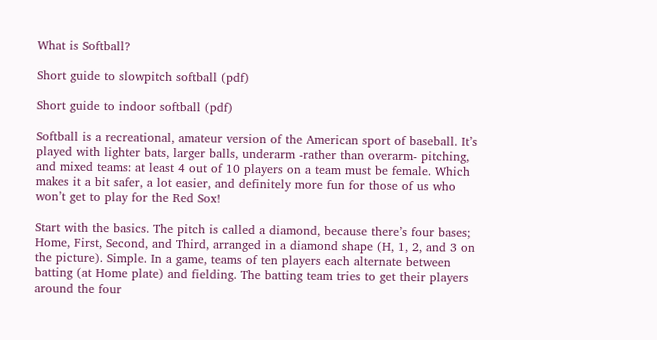What is Softball?

Short guide to slowpitch softball (pdf)

Short guide to indoor softball (pdf)

Softball is a recreational, amateur version of the American sport of baseball. It’s played with lighter bats, larger balls, underarm -rather than overarm- pitching, and mixed teams: at least 4 out of 10 players on a team must be female. Which makes it a bit safer, a lot easier, and definitely more fun for those of us who won’t get to play for the Red Sox!

Start with the basics. The pitch is called a diamond, because there’s four bases; Home, First, Second, and Third, arranged in a diamond shape (H, 1, 2, and 3 on the picture). Simple. In a game, teams of ten players each alternate between batting (at Home plate) and fielding. The batting team tries to get their players around the four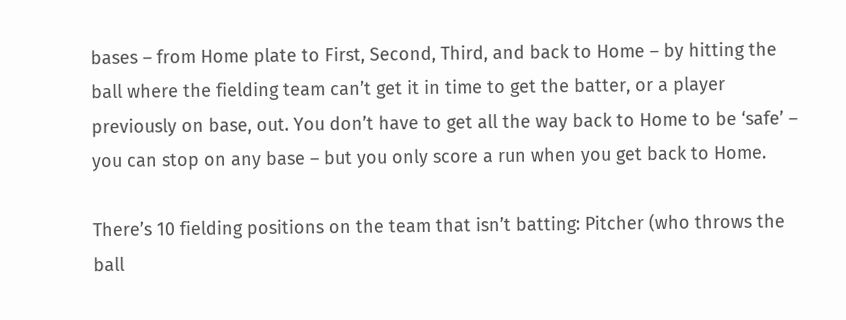bases – from Home plate to First, Second, Third, and back to Home – by hitting the ball where the fielding team can’t get it in time to get the batter, or a player previously on base, out. You don’t have to get all the way back to Home to be ‘safe’ – you can stop on any base – but you only score a run when you get back to Home.

There’s 10 fielding positions on the team that isn’t batting: Pitcher (who throws the ball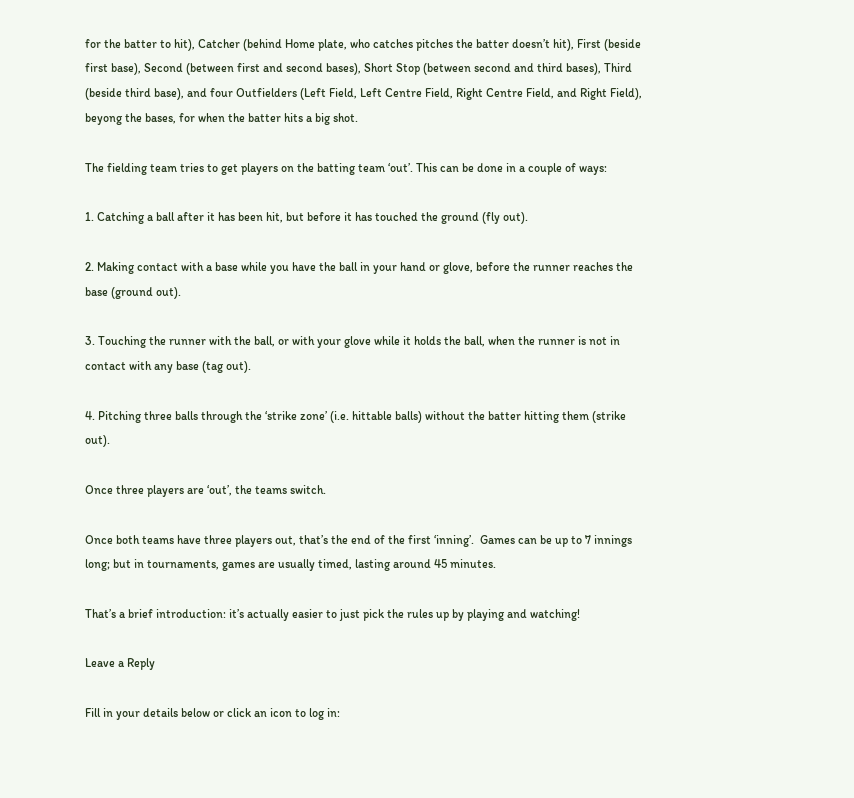for the batter to hit), Catcher (behind Home plate, who catches pitches the batter doesn’t hit), First (beside first base), Second (between first and second bases), Short Stop (between second and third bases), Third (beside third base), and four Outfielders (Left Field, Left Centre Field, Right Centre Field, and Right Field), beyong the bases, for when the batter hits a big shot.

The fielding team tries to get players on the batting team ‘out’. This can be done in a couple of ways:

1. Catching a ball after it has been hit, but before it has touched the ground (fly out).

2. Making contact with a base while you have the ball in your hand or glove, before the runner reaches the base (ground out).

3. Touching the runner with the ball, or with your glove while it holds the ball, when the runner is not in contact with any base (tag out).

4. Pitching three balls through the ‘strike zone’ (i.e. hittable balls) without the batter hitting them (strike out).

Once three players are ‘out’, the teams switch.

Once both teams have three players out, that’s the end of the first ‘inning’.  Games can be up to 7 innings long; but in tournaments, games are usually timed, lasting around 45 minutes.

That’s a brief introduction: it’s actually easier to just pick the rules up by playing and watching!

Leave a Reply

Fill in your details below or click an icon to log in: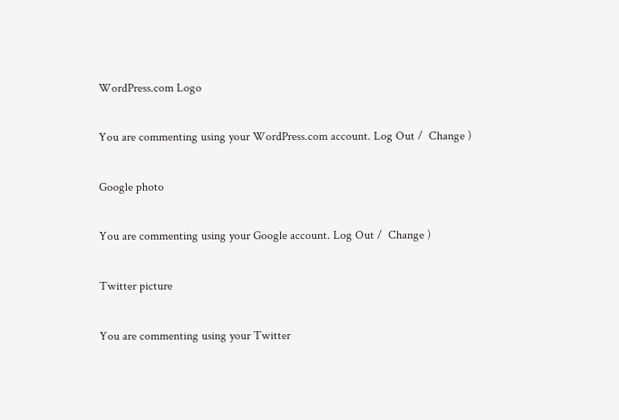WordPress.com Logo

You are commenting using your WordPress.com account. Log Out /  Change )

Google photo

You are commenting using your Google account. Log Out /  Change )

Twitter picture

You are commenting using your Twitter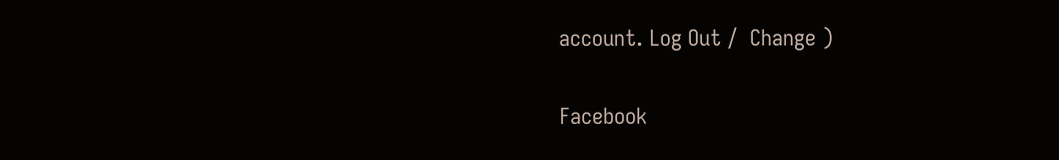account. Log Out /  Change )

Facebook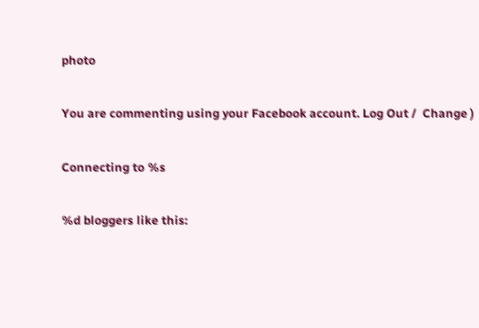photo

You are commenting using your Facebook account. Log Out /  Change )

Connecting to %s

%d bloggers like this: